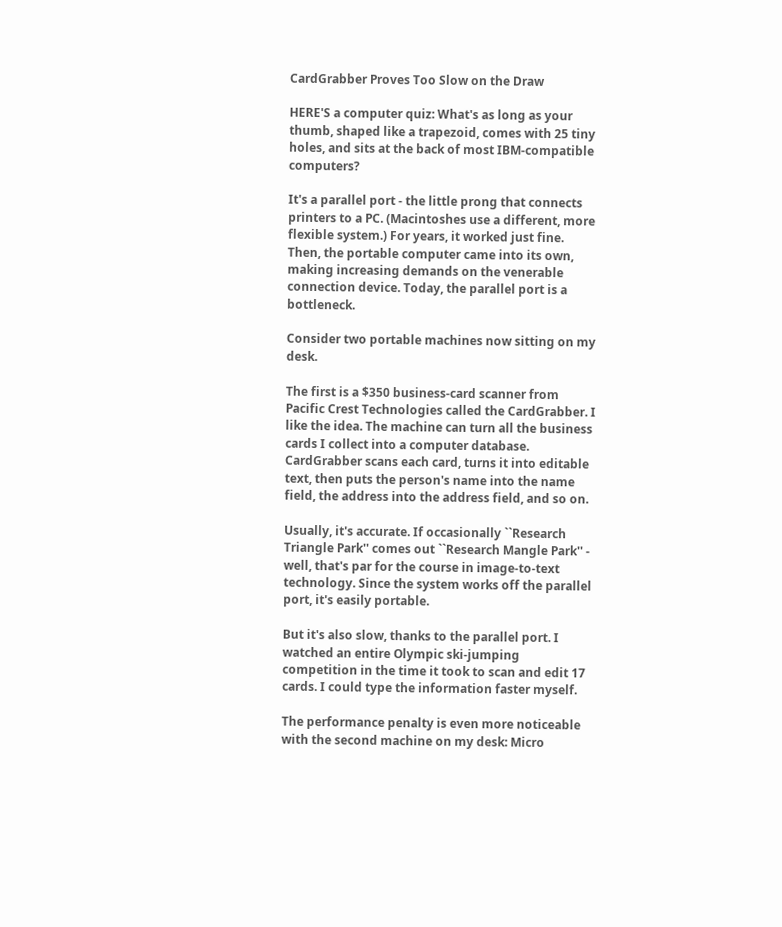CardGrabber Proves Too Slow on the Draw

HERE'S a computer quiz: What's as long as your thumb, shaped like a trapezoid, comes with 25 tiny holes, and sits at the back of most IBM-compatible computers?

It's a parallel port - the little prong that connects printers to a PC. (Macintoshes use a different, more flexible system.) For years, it worked just fine. Then, the portable computer came into its own, making increasing demands on the venerable connection device. Today, the parallel port is a bottleneck.

Consider two portable machines now sitting on my desk.

The first is a $350 business-card scanner from Pacific Crest Technologies called the CardGrabber. I like the idea. The machine can turn all the business cards I collect into a computer database. CardGrabber scans each card, turns it into editable text, then puts the person's name into the name field, the address into the address field, and so on.

Usually, it's accurate. If occasionally ``Research Triangle Park'' comes out ``Research Mangle Park'' - well, that's par for the course in image-to-text technology. Since the system works off the parallel port, it's easily portable.

But it's also slow, thanks to the parallel port. I watched an entire Olympic ski-jumping competition in the time it took to scan and edit 17 cards. I could type the information faster myself.

The performance penalty is even more noticeable with the second machine on my desk: Micro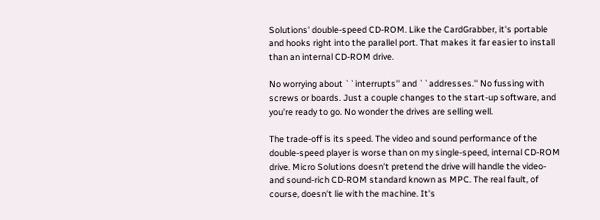Solutions' double-speed CD-ROM. Like the CardGrabber, it's portable and hooks right into the parallel port. That makes it far easier to install than an internal CD-ROM drive.

No worrying about ``interrupts'' and ``addresses.'' No fussing with screws or boards. Just a couple changes to the start-up software, and you're ready to go. No wonder the drives are selling well.

The trade-off is its speed. The video and sound performance of the double-speed player is worse than on my single-speed, internal CD-ROM drive. Micro Solutions doesn't pretend the drive will handle the video- and sound-rich CD-ROM standard known as MPC. The real fault, of course, doesn't lie with the machine. It's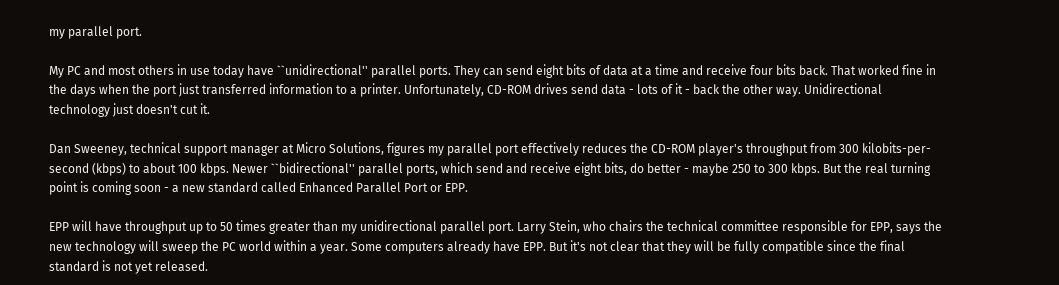my parallel port.

My PC and most others in use today have ``unidirectional'' parallel ports. They can send eight bits of data at a time and receive four bits back. That worked fine in the days when the port just transferred information to a printer. Unfortunately, CD-ROM drives send data - lots of it - back the other way. Unidirectional technology just doesn't cut it.

Dan Sweeney, technical support manager at Micro Solutions, figures my parallel port effectively reduces the CD-ROM player's throughput from 300 kilobits-per-second (kbps) to about 100 kbps. Newer ``bidirectional'' parallel ports, which send and receive eight bits, do better - maybe 250 to 300 kbps. But the real turning point is coming soon - a new standard called Enhanced Parallel Port or EPP.

EPP will have throughput up to 50 times greater than my unidirectional parallel port. Larry Stein, who chairs the technical committee responsible for EPP, says the new technology will sweep the PC world within a year. Some computers already have EPP. But it's not clear that they will be fully compatible since the final standard is not yet released.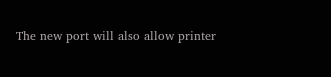The new port will also allow printer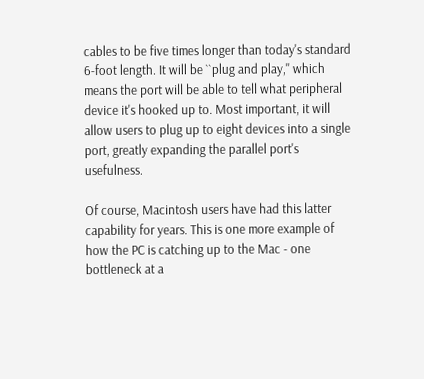cables to be five times longer than today's standard 6-foot length. It will be ``plug and play,'' which means the port will be able to tell what peripheral device it's hooked up to. Most important, it will allow users to plug up to eight devices into a single port, greatly expanding the parallel port's usefulness.

Of course, Macintosh users have had this latter capability for years. This is one more example of how the PC is catching up to the Mac - one bottleneck at a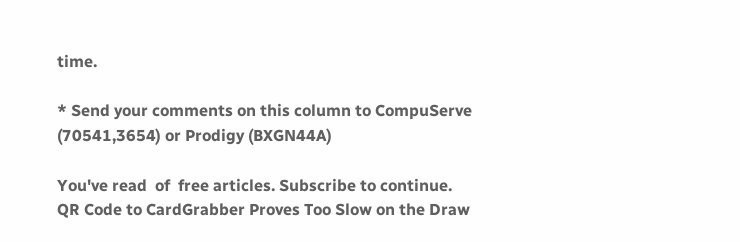time.

* Send your comments on this column to CompuServe (70541,3654) or Prodigy (BXGN44A)

You've read  of  free articles. Subscribe to continue.
QR Code to CardGrabber Proves Too Slow on the Draw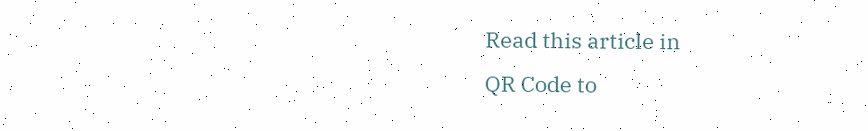Read this article in
QR Code to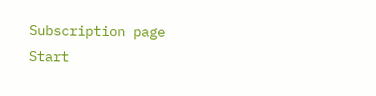Subscription page
Start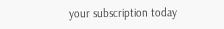your subscription today